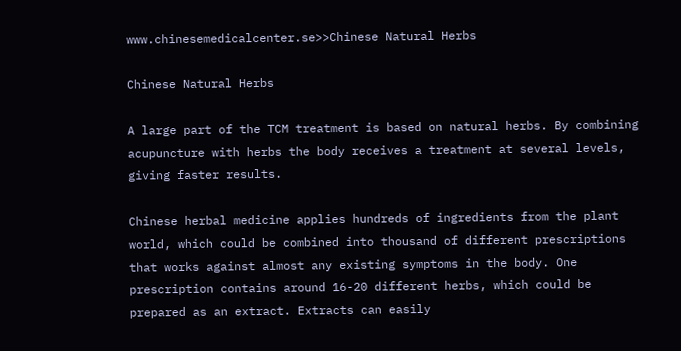www.chinesemedicalcenter.se>>Chinese Natural Herbs

Chinese Natural Herbs

A large part of the TCM treatment is based on natural herbs. By combining acupuncture with herbs the body receives a treatment at several levels, giving faster results.

Chinese herbal medicine applies hundreds of ingredients from the plant world, which could be combined into thousand of different prescriptions that works against almost any existing symptoms in the body. One prescription contains around 16-20 different herbs, which could be prepared as an extract. Extracts can easily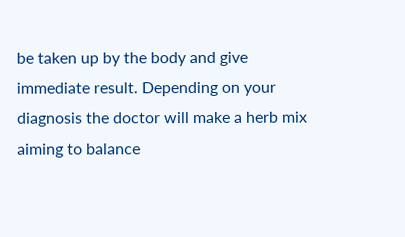be taken up by the body and give immediate result. Depending on your diagnosis the doctor will make a herb mix aiming to balance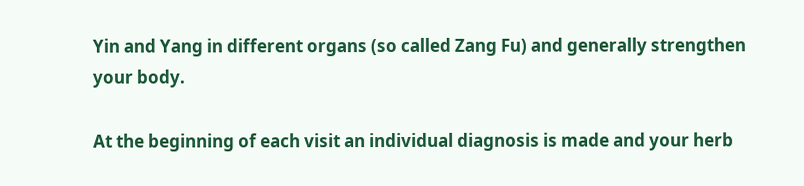Yin and Yang in different organs (so called Zang Fu) and generally strengthen your body.

At the beginning of each visit an individual diagnosis is made and your herb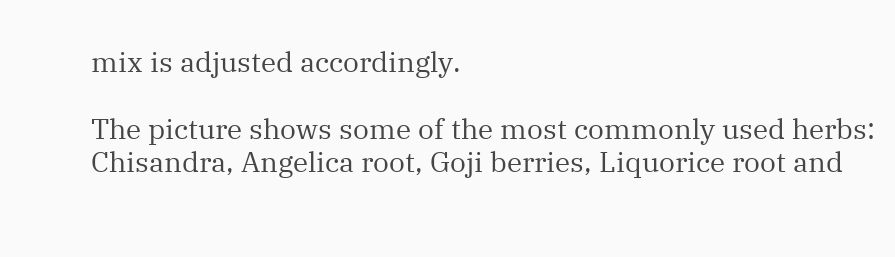mix is adjusted accordingly.

The picture shows some of the most commonly used herbs: Chisandra, Angelica root, Goji berries, Liquorice root and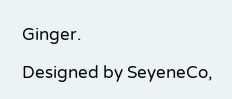Ginger.

Designed by SeyeneCo,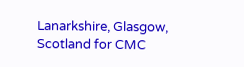Lanarkshire, Glasgow, Scotland for CMC